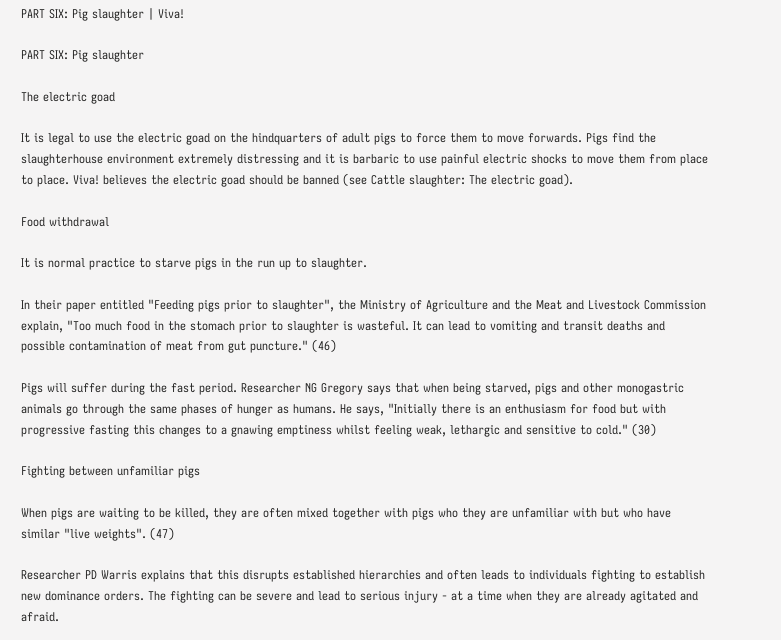PART SIX: Pig slaughter | Viva!

PART SIX: Pig slaughter

The electric goad

It is legal to use the electric goad on the hindquarters of adult pigs to force them to move forwards. Pigs find the slaughterhouse environment extremely distressing and it is barbaric to use painful electric shocks to move them from place to place. Viva! believes the electric goad should be banned (see Cattle slaughter: The electric goad).

Food withdrawal

It is normal practice to starve pigs in the run up to slaughter.

In their paper entitled "Feeding pigs prior to slaughter", the Ministry of Agriculture and the Meat and Livestock Commission explain, "Too much food in the stomach prior to slaughter is wasteful. It can lead to vomiting and transit deaths and possible contamination of meat from gut puncture." (46)

Pigs will suffer during the fast period. Researcher NG Gregory says that when being starved, pigs and other monogastric animals go through the same phases of hunger as humans. He says, "Initially there is an enthusiasm for food but with progressive fasting this changes to a gnawing emptiness whilst feeling weak, lethargic and sensitive to cold." (30)

Fighting between unfamiliar pigs

When pigs are waiting to be killed, they are often mixed together with pigs who they are unfamiliar with but who have similar "live weights". (47)

Researcher PD Warris explains that this disrupts established hierarchies and often leads to individuals fighting to establish new dominance orders. The fighting can be severe and lead to serious injury - at a time when they are already agitated and afraid.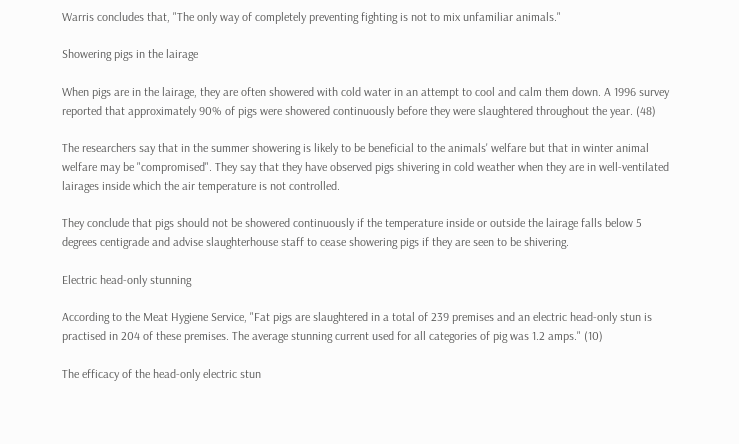Warris concludes that, "The only way of completely preventing fighting is not to mix unfamiliar animals."

Showering pigs in the lairage

When pigs are in the lairage, they are often showered with cold water in an attempt to cool and calm them down. A 1996 survey reported that approximately 90% of pigs were showered continuously before they were slaughtered throughout the year. (48)

The researchers say that in the summer showering is likely to be beneficial to the animals' welfare but that in winter animal welfare may be "compromised". They say that they have observed pigs shivering in cold weather when they are in well-ventilated lairages inside which the air temperature is not controlled.

They conclude that pigs should not be showered continuously if the temperature inside or outside the lairage falls below 5 degrees centigrade and advise slaughterhouse staff to cease showering pigs if they are seen to be shivering.

Electric head-only stunning

According to the Meat Hygiene Service, "Fat pigs are slaughtered in a total of 239 premises and an electric head-only stun is practised in 204 of these premises. The average stunning current used for all categories of pig was 1.2 amps." (10)

The efficacy of the head-only electric stun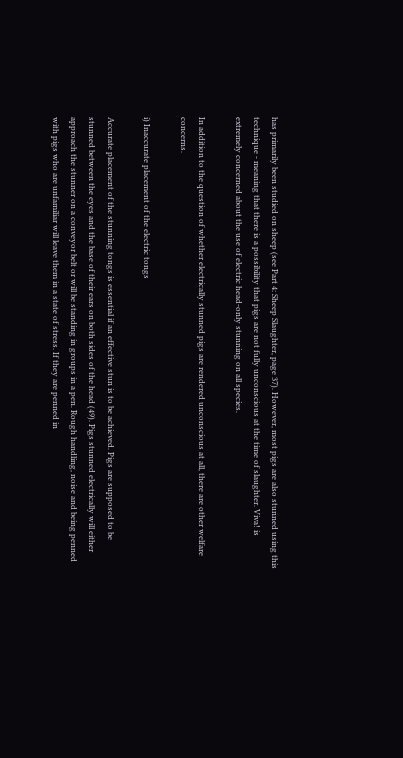has primarily been studied on sheep (see Part 4: Sheep Slaughter, page 37). However, most pigs are also stunned using this technique - meaning that there is a possibility that pigs are not fully unconscious at the time of slaughter. Viva! is extremely concerned about the use of electric head-only stunning on all species.

In addition to the question of whether electrically stunned pigs are rendered unconscious at all, there are other welfare concerns.

i) Inaccurate placement of the electric tongs

Accurate placement of the stunning tongs is essential if an effective stun is to be achieved. Pigs are supposed to be stunned between the eyes and the base of their ears on both sides of the head (49). Pigs stunned electrically will either approach the stunner on a conveyor belt or will be standing in groups in a pen. Rough handling, noise and being penned with pigs who are unfamiliar will leave them in a state of stress. If they are penned in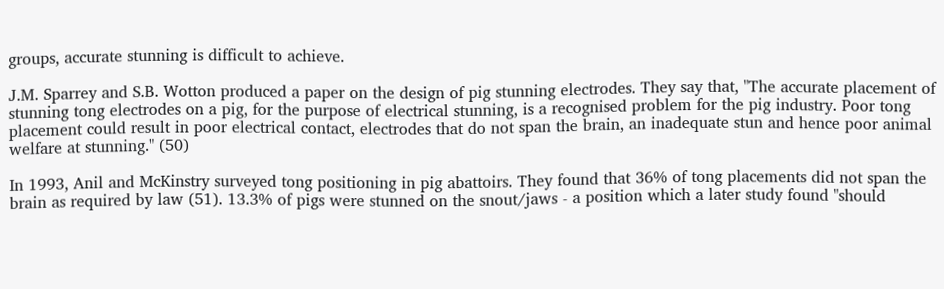groups, accurate stunning is difficult to achieve.

J.M. Sparrey and S.B. Wotton produced a paper on the design of pig stunning electrodes. They say that, "The accurate placement of stunning tong electrodes on a pig, for the purpose of electrical stunning, is a recognised problem for the pig industry. Poor tong placement could result in poor electrical contact, electrodes that do not span the brain, an inadequate stun and hence poor animal welfare at stunning." (50)

In 1993, Anil and McKinstry surveyed tong positioning in pig abattoirs. They found that 36% of tong placements did not span the brain as required by law (51). 13.3% of pigs were stunned on the snout/jaws - a position which a later study found "should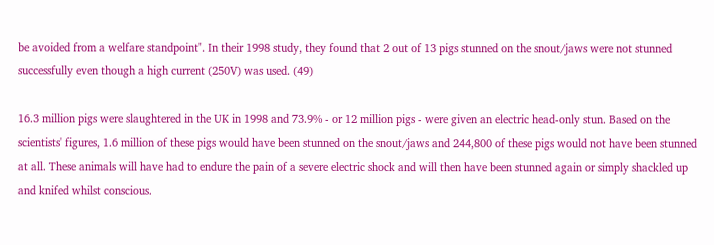be avoided from a welfare standpoint". In their 1998 study, they found that 2 out of 13 pigs stunned on the snout/jaws were not stunned successfully even though a high current (250V) was used. (49)

16.3 million pigs were slaughtered in the UK in 1998 and 73.9% - or 12 million pigs - were given an electric head-only stun. Based on the scientists' figures, 1.6 million of these pigs would have been stunned on the snout/jaws and 244,800 of these pigs would not have been stunned at all. These animals will have had to endure the pain of a severe electric shock and will then have been stunned again or simply shackled up and knifed whilst conscious.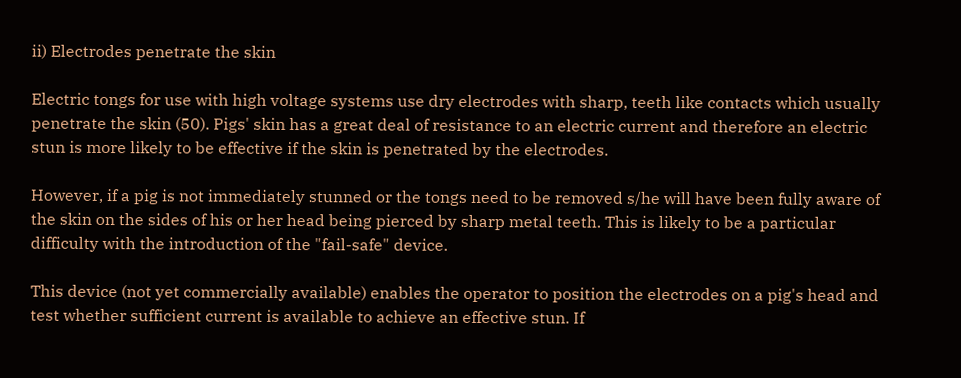ii) Electrodes penetrate the skin

Electric tongs for use with high voltage systems use dry electrodes with sharp, teeth like contacts which usually penetrate the skin (50). Pigs' skin has a great deal of resistance to an electric current and therefore an electric stun is more likely to be effective if the skin is penetrated by the electrodes.

However, if a pig is not immediately stunned or the tongs need to be removed s/he will have been fully aware of the skin on the sides of his or her head being pierced by sharp metal teeth. This is likely to be a particular difficulty with the introduction of the "fail-safe" device.

This device (not yet commercially available) enables the operator to position the electrodes on a pig's head and test whether sufficient current is available to achieve an effective stun. If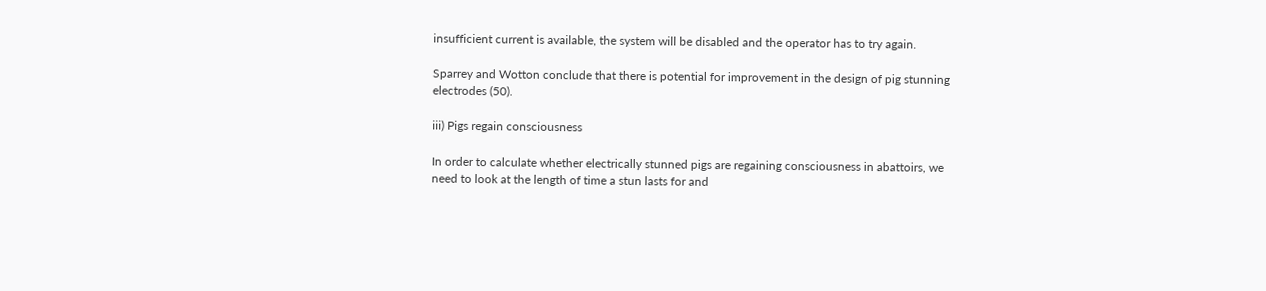insufficient current is available, the system will be disabled and the operator has to try again.

Sparrey and Wotton conclude that there is potential for improvement in the design of pig stunning electrodes (50).

iii) Pigs regain consciousness

In order to calculate whether electrically stunned pigs are regaining consciousness in abattoirs, we need to look at the length of time a stun lasts for and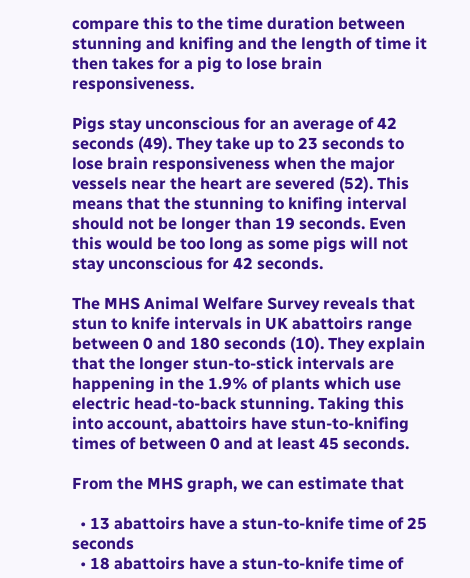compare this to the time duration between stunning and knifing and the length of time it then takes for a pig to lose brain responsiveness.

Pigs stay unconscious for an average of 42 seconds (49). They take up to 23 seconds to lose brain responsiveness when the major vessels near the heart are severed (52). This means that the stunning to knifing interval should not be longer than 19 seconds. Even this would be too long as some pigs will not stay unconscious for 42 seconds.

The MHS Animal Welfare Survey reveals that stun to knife intervals in UK abattoirs range between 0 and 180 seconds (10). They explain that the longer stun-to-stick intervals are happening in the 1.9% of plants which use electric head-to-back stunning. Taking this into account, abattoirs have stun-to-knifing times of between 0 and at least 45 seconds.

From the MHS graph, we can estimate that

  • 13 abattoirs have a stun-to-knife time of 25 seconds
  • 18 abattoirs have a stun-to-knife time of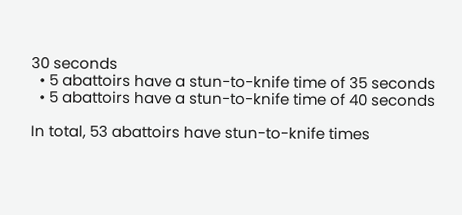30 seconds
  • 5 abattoirs have a stun-to-knife time of 35 seconds
  • 5 abattoirs have a stun-to-knife time of 40 seconds

In total, 53 abattoirs have stun-to-knife times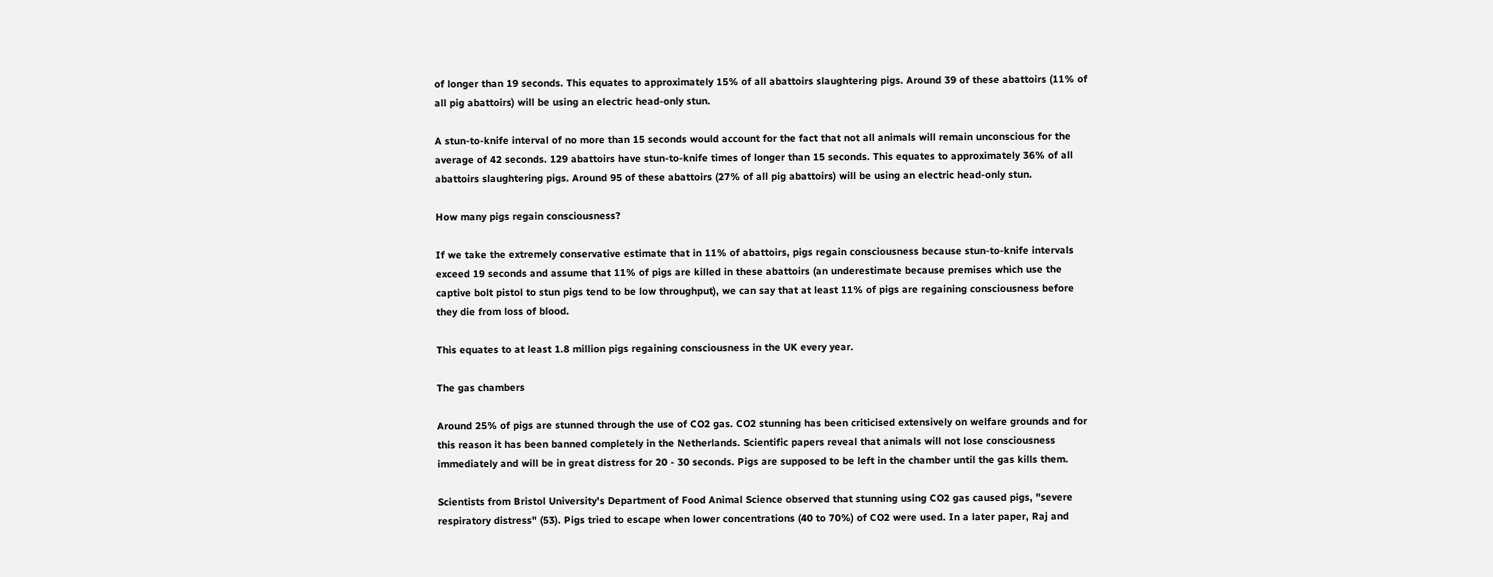of longer than 19 seconds. This equates to approximately 15% of all abattoirs slaughtering pigs. Around 39 of these abattoirs (11% of all pig abattoirs) will be using an electric head-only stun.

A stun-to-knife interval of no more than 15 seconds would account for the fact that not all animals will remain unconscious for the average of 42 seconds. 129 abattoirs have stun-to-knife times of longer than 15 seconds. This equates to approximately 36% of all abattoirs slaughtering pigs. Around 95 of these abattoirs (27% of all pig abattoirs) will be using an electric head-only stun.

How many pigs regain consciousness?

If we take the extremely conservative estimate that in 11% of abattoirs, pigs regain consciousness because stun-to-knife intervals exceed 19 seconds and assume that 11% of pigs are killed in these abattoirs (an underestimate because premises which use the captive bolt pistol to stun pigs tend to be low throughput), we can say that at least 11% of pigs are regaining consciousness before they die from loss of blood.

This equates to at least 1.8 million pigs regaining consciousness in the UK every year.

The gas chambers

Around 25% of pigs are stunned through the use of CO2 gas. CO2 stunning has been criticised extensively on welfare grounds and for this reason it has been banned completely in the Netherlands. Scientific papers reveal that animals will not lose consciousness immediately and will be in great distress for 20 - 30 seconds. Pigs are supposed to be left in the chamber until the gas kills them.

Scientists from Bristol University's Department of Food Animal Science observed that stunning using CO2 gas caused pigs, "severe respiratory distress" (53). Pigs tried to escape when lower concentrations (40 to 70%) of CO2 were used. In a later paper, Raj and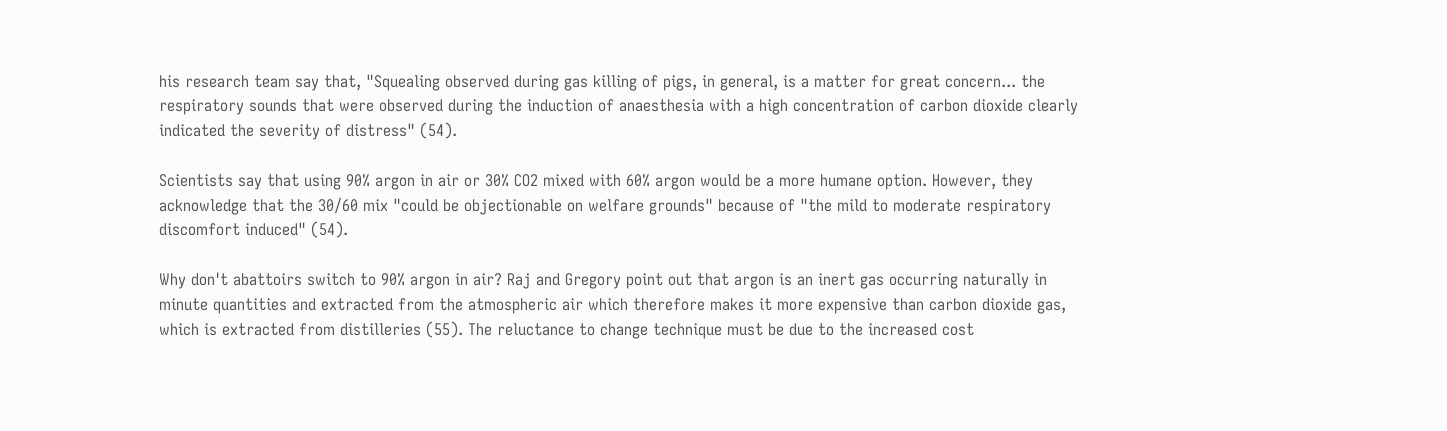his research team say that, "Squealing observed during gas killing of pigs, in general, is a matter for great concern... the respiratory sounds that were observed during the induction of anaesthesia with a high concentration of carbon dioxide clearly indicated the severity of distress" (54).

Scientists say that using 90% argon in air or 30% CO2 mixed with 60% argon would be a more humane option. However, they acknowledge that the 30/60 mix "could be objectionable on welfare grounds" because of "the mild to moderate respiratory discomfort induced" (54).

Why don't abattoirs switch to 90% argon in air? Raj and Gregory point out that argon is an inert gas occurring naturally in minute quantities and extracted from the atmospheric air which therefore makes it more expensive than carbon dioxide gas, which is extracted from distilleries (55). The reluctance to change technique must be due to the increased cost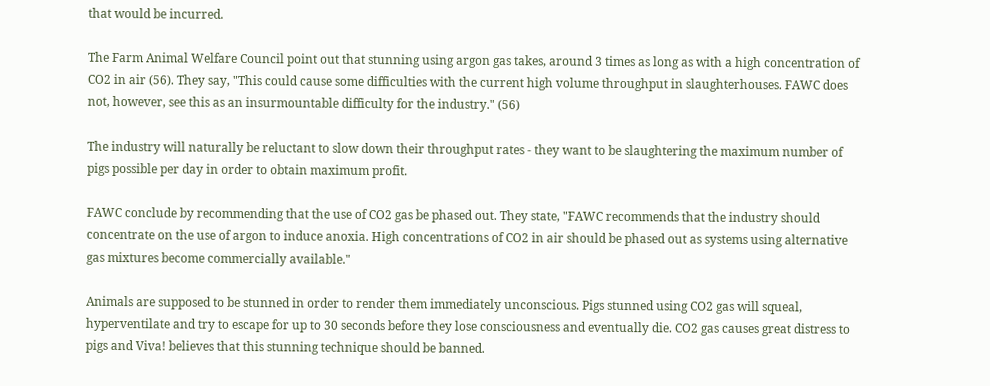that would be incurred.

The Farm Animal Welfare Council point out that stunning using argon gas takes, around 3 times as long as with a high concentration of CO2 in air (56). They say, "This could cause some difficulties with the current high volume throughput in slaughterhouses. FAWC does not, however, see this as an insurmountable difficulty for the industry." (56)

The industry will naturally be reluctant to slow down their throughput rates - they want to be slaughtering the maximum number of pigs possible per day in order to obtain maximum profit.

FAWC conclude by recommending that the use of CO2 gas be phased out. They state, "FAWC recommends that the industry should concentrate on the use of argon to induce anoxia. High concentrations of CO2 in air should be phased out as systems using alternative gas mixtures become commercially available."

Animals are supposed to be stunned in order to render them immediately unconscious. Pigs stunned using CO2 gas will squeal, hyperventilate and try to escape for up to 30 seconds before they lose consciousness and eventually die. CO2 gas causes great distress to pigs and Viva! believes that this stunning technique should be banned.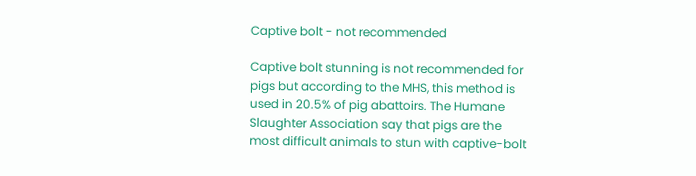Captive bolt - not recommended

Captive bolt stunning is not recommended for pigs but according to the MHS, this method is used in 20.5% of pig abattoirs. The Humane Slaughter Association say that pigs are the most difficult animals to stun with captive-bolt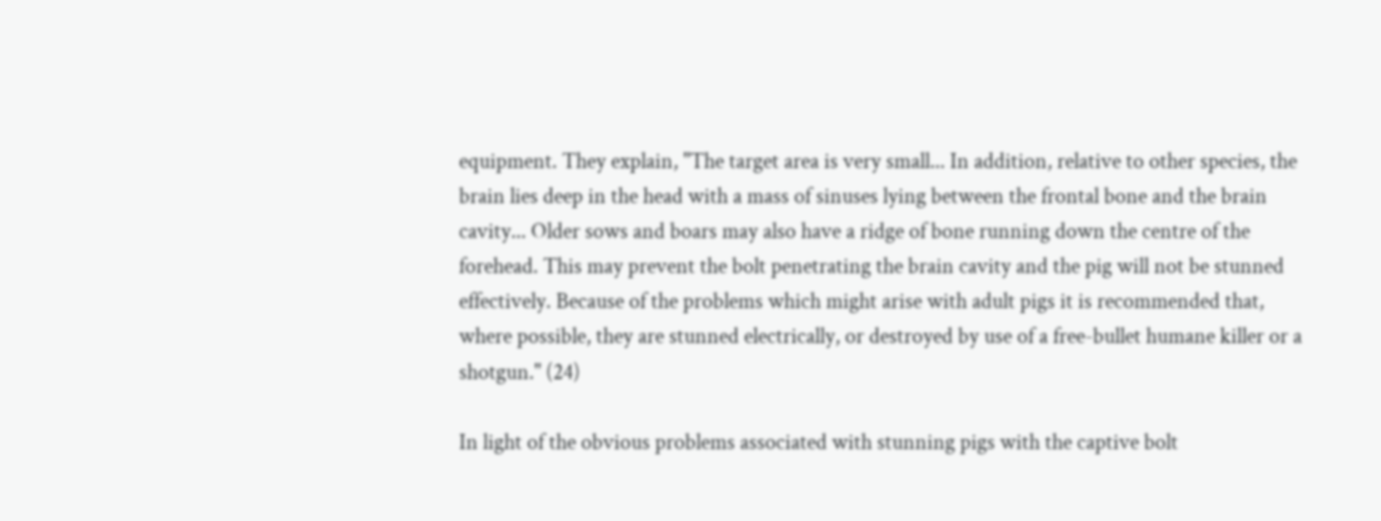equipment. They explain, "The target area is very small... In addition, relative to other species, the brain lies deep in the head with a mass of sinuses lying between the frontal bone and the brain cavity... Older sows and boars may also have a ridge of bone running down the centre of the forehead. This may prevent the bolt penetrating the brain cavity and the pig will not be stunned effectively. Because of the problems which might arise with adult pigs it is recommended that, where possible, they are stunned electrically, or destroyed by use of a free-bullet humane killer or a shotgun." (24)

In light of the obvious problems associated with stunning pigs with the captive bolt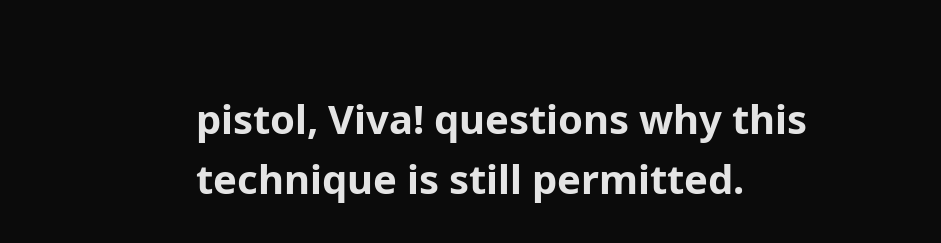pistol, Viva! questions why this technique is still permitted.